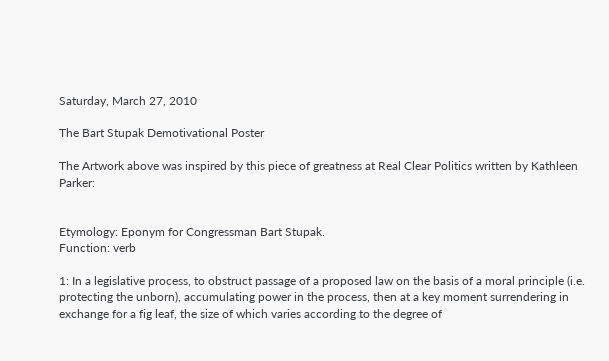Saturday, March 27, 2010

The Bart Stupak Demotivational Poster

The Artwork above was inspired by this piece of greatness at Real Clear Politics written by Kathleen Parker:


Etymology: Eponym for Congressman Bart Stupak.
Function: verb

1: In a legislative process, to obstruct passage of a proposed law on the basis of a moral principle (i.e. protecting the unborn), accumulating power in the process, then at a key moment surrendering in exchange for a fig leaf, the size of which varies according to the degree of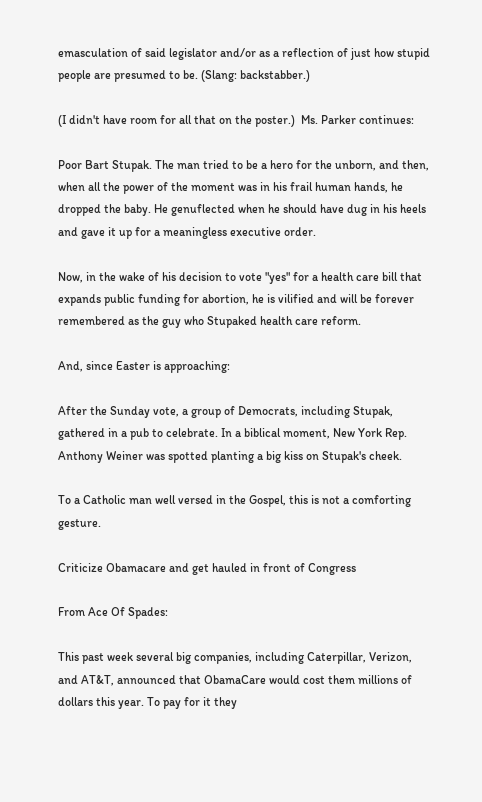emasculation of said legislator and/or as a reflection of just how stupid people are presumed to be. (Slang: backstabber.)

(I didn't have room for all that on the poster.)  Ms. Parker continues:

Poor Bart Stupak. The man tried to be a hero for the unborn, and then, when all the power of the moment was in his frail human hands, he dropped the baby. He genuflected when he should have dug in his heels and gave it up for a meaningless executive order.

Now, in the wake of his decision to vote "yes" for a health care bill that expands public funding for abortion, he is vilified and will be forever remembered as the guy who Stupaked health care reform.

And, since Easter is approaching:

After the Sunday vote, a group of Democrats, including Stupak, gathered in a pub to celebrate. In a biblical moment, New York Rep. Anthony Weiner was spotted planting a big kiss on Stupak's cheek.

To a Catholic man well versed in the Gospel, this is not a comforting gesture.

Criticize Obamacare and get hauled in front of Congress

From Ace Of Spades:

This past week several big companies, including Caterpillar, Verizon, and AT&T, announced that ObamaCare would cost them millions of dollars this year. To pay for it they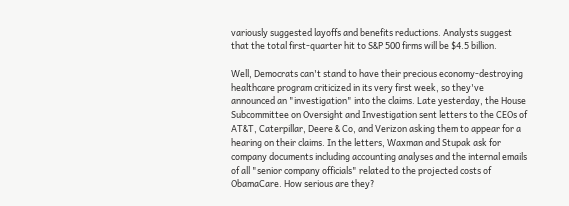variously suggested layoffs and benefits reductions. Analysts suggest that the total first-quarter hit to S&P 500 firms will be $4.5 billion.

Well, Democrats can't stand to have their precious economy-destroying healthcare program criticized in its very first week, so they've announced an "investigation" into the claims. Late yesterday, the House Subcommittee on Oversight and Investigation sent letters to the CEOs of AT&T, Caterpillar, Deere & Co, and Verizon asking them to appear for a hearing on their claims. In the letters, Waxman and Stupak ask for company documents including accounting analyses and the internal emails of all "senior company officials" related to the projected costs of ObamaCare. How serious are they?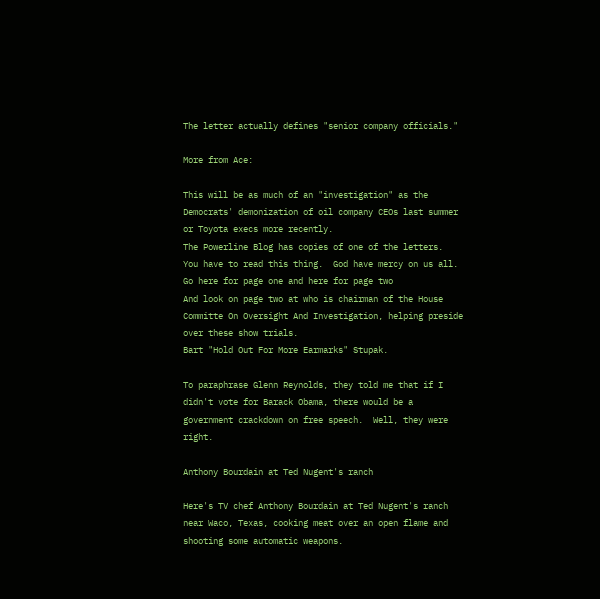The letter actually defines "senior company officials."

More from Ace:

This will be as much of an "investigation" as the Democrats' demonization of oil company CEOs last summer or Toyota execs more recently.
The Powerline Blog has copies of one of the letters.  You have to read this thing.  God have mercy on us all.  Go here for page one and here for page two
And look on page two at who is chairman of the House Committe On Oversight And Investigation, helping preside over these show trials.
Bart "Hold Out For More Earmarks" Stupak.

To paraphrase Glenn Reynolds, they told me that if I didn't vote for Barack Obama, there would be a government crackdown on free speech.  Well, they were right.

Anthony Bourdain at Ted Nugent's ranch

Here's TV chef Anthony Bourdain at Ted Nugent's ranch near Waco, Texas, cooking meat over an open flame and shooting some automatic weapons.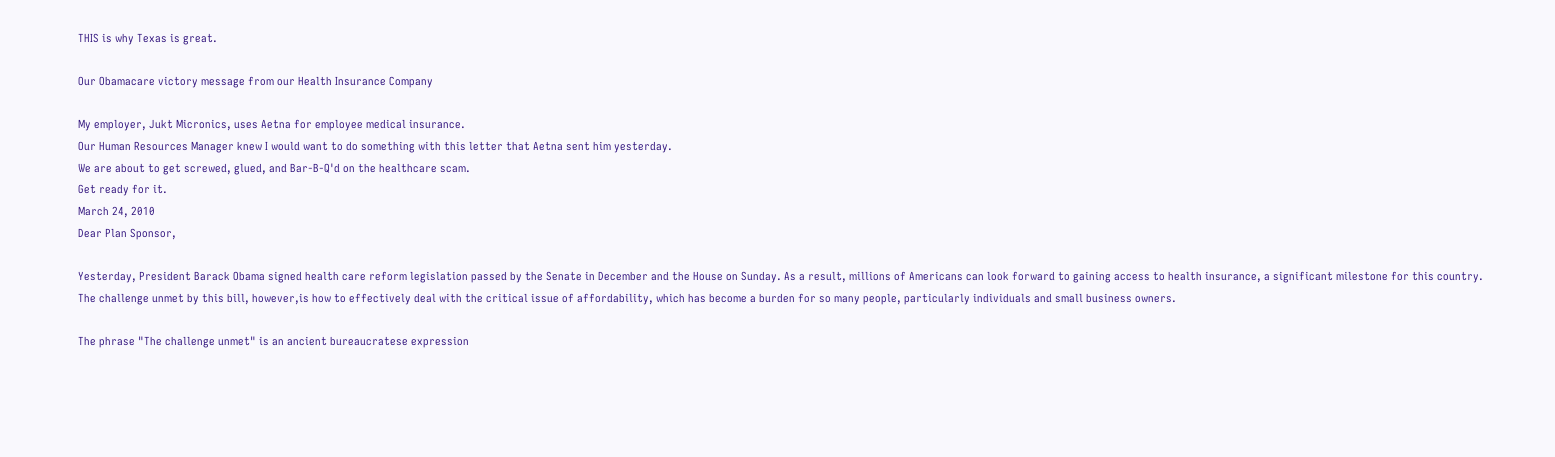THIS is why Texas is great.

Our Obamacare victory message from our Health Insurance Company

My employer, Jukt Micronics, uses Aetna for employee medical insurance.
Our Human Resources Manager knew I would want to do something with this letter that Aetna sent him yesterday.
We are about to get screwed, glued, and Bar-B-Q'd on the healthcare scam.
Get ready for it.
March 24, 2010
Dear Plan Sponsor,

Yesterday, President Barack Obama signed health care reform legislation passed by the Senate in December and the House on Sunday. As a result, millions of Americans can look forward to gaining access to health insurance, a significant milestone for this country. The challenge unmet by this bill, however,is how to effectively deal with the critical issue of affordability, which has become a burden for so many people, particularly individuals and small business owners.

The phrase "The challenge unmet" is an ancient bureaucratese expression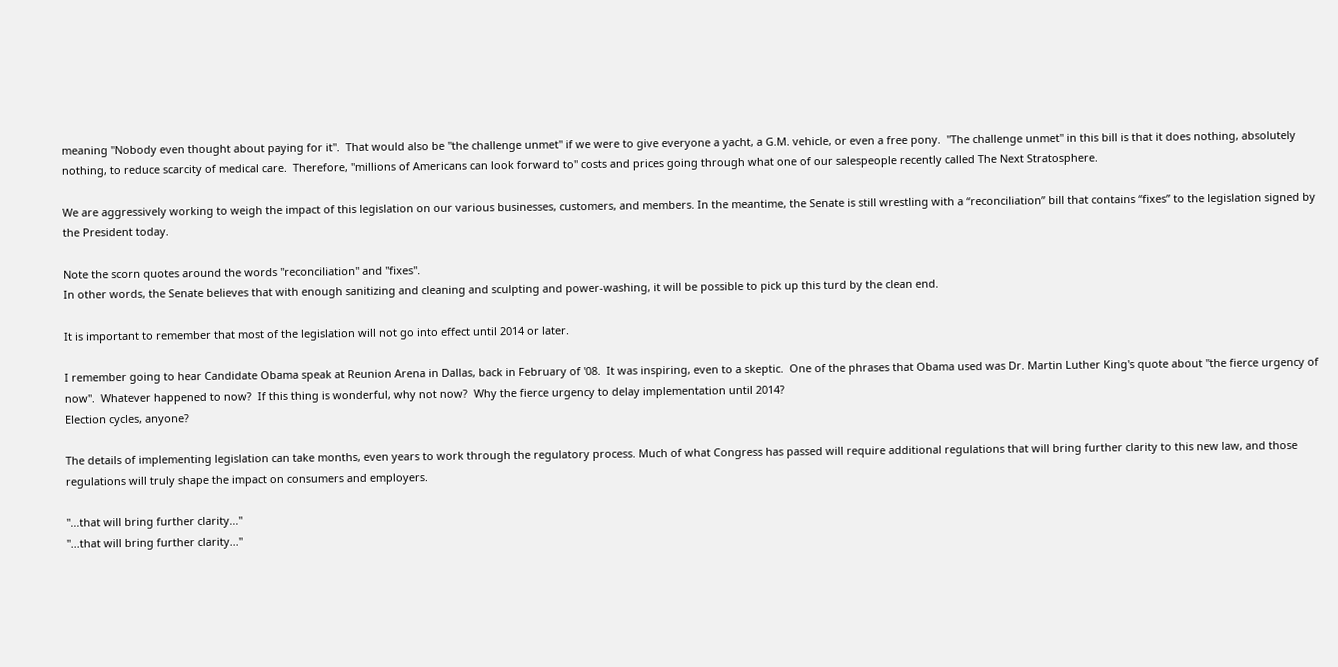meaning "Nobody even thought about paying for it".  That would also be "the challenge unmet" if we were to give everyone a yacht, a G.M. vehicle, or even a free pony.  "The challenge unmet" in this bill is that it does nothing, absolutely nothing, to reduce scarcity of medical care.  Therefore, "millions of Americans can look forward to" costs and prices going through what one of our salespeople recently called The Next Stratosphere.

We are aggressively working to weigh the impact of this legislation on our various businesses, customers, and members. In the meantime, the Senate is still wrestling with a “reconciliation” bill that contains “fixes” to the legislation signed by the President today.

Note the scorn quotes around the words "reconciliation" and "fixes".
In other words, the Senate believes that with enough sanitizing and cleaning and sculpting and power-washing, it will be possible to pick up this turd by the clean end.

It is important to remember that most of the legislation will not go into effect until 2014 or later.

I remember going to hear Candidate Obama speak at Reunion Arena in Dallas, back in February of '08.  It was inspiring, even to a skeptic.  One of the phrases that Obama used was Dr. Martin Luther King's quote about "the fierce urgency of now".  Whatever happened to now?  If this thing is wonderful, why not now?  Why the fierce urgency to delay implementation until 2014?
Election cycles, anyone?

The details of implementing legislation can take months, even years to work through the regulatory process. Much of what Congress has passed will require additional regulations that will bring further clarity to this new law, and those regulations will truly shape the impact on consumers and employers.

"...that will bring further clarity..."
"...that will bring further clarity..."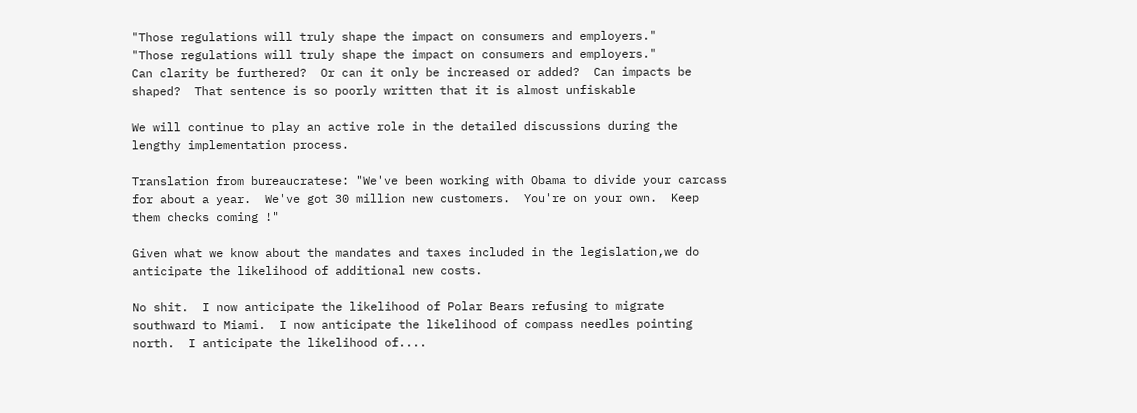"Those regulations will truly shape the impact on consumers and employers."
"Those regulations will truly shape the impact on consumers and employers."
Can clarity be furthered?  Or can it only be increased or added?  Can impacts be shaped?  That sentence is so poorly written that it is almost unfiskable

We will continue to play an active role in the detailed discussions during the lengthy implementation process.

Translation from bureaucratese: "We've been working with Obama to divide your carcass for about a year.  We've got 30 million new customers.  You're on your own.  Keep them checks coming !"

Given what we know about the mandates and taxes included in the legislation,we do anticipate the likelihood of additional new costs.

No shit.  I now anticipate the likelihood of Polar Bears refusing to migrate southward to Miami.  I now anticipate the likelihood of compass needles pointing north.  I anticipate the likelihood of....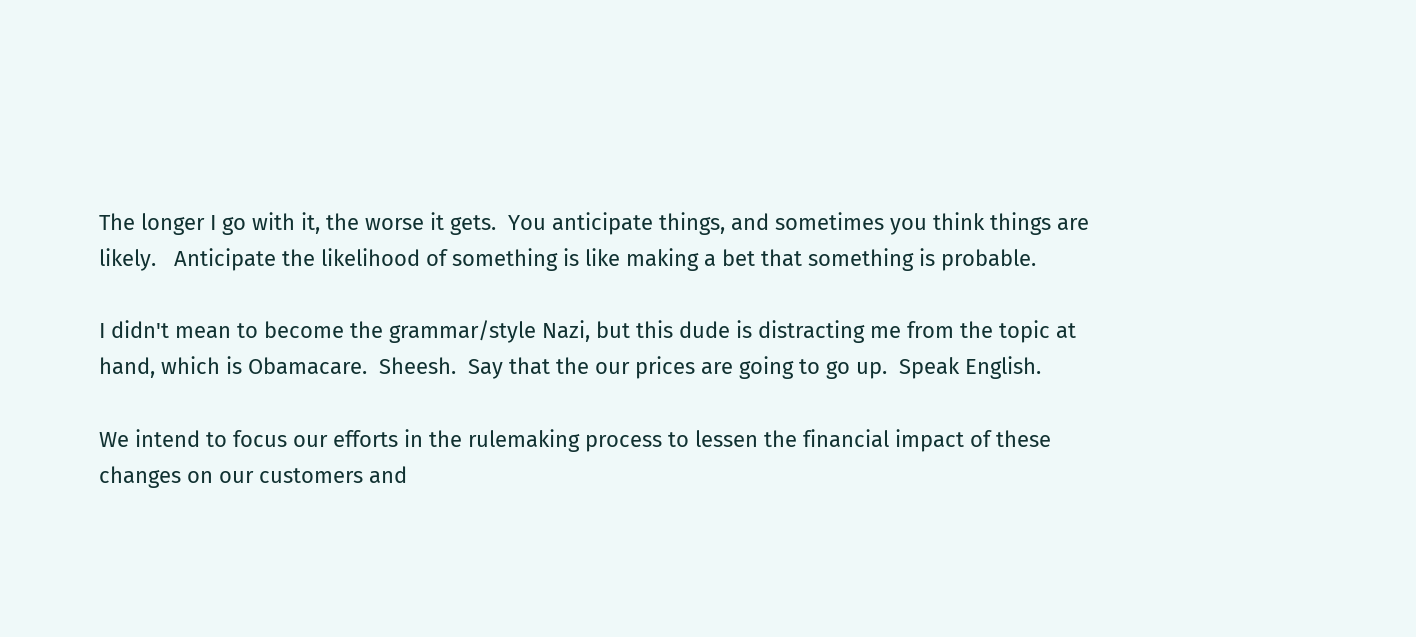The longer I go with it, the worse it gets.  You anticipate things, and sometimes you think things are likely.   Anticipate the likelihood of something is like making a bet that something is probable.

I didn't mean to become the grammar/style Nazi, but this dude is distracting me from the topic at hand, which is Obamacare.  Sheesh.  Say that the our prices are going to go up.  Speak English.

We intend to focus our efforts in the rulemaking process to lessen the financial impact of these changes on our customers and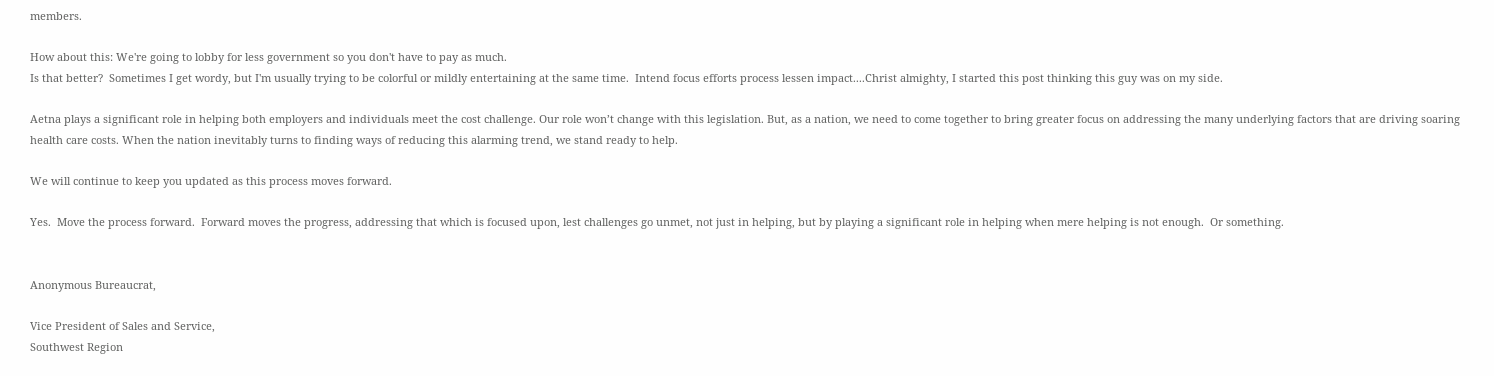members.

How about this: We're going to lobby for less government so you don't have to pay as much.
Is that better?  Sometimes I get wordy, but I'm usually trying to be colorful or mildly entertaining at the same time.  Intend focus efforts process lessen impact....Christ almighty, I started this post thinking this guy was on my side.

Aetna plays a significant role in helping both employers and individuals meet the cost challenge. Our role won’t change with this legislation. But, as a nation, we need to come together to bring greater focus on addressing the many underlying factors that are driving soaring health care costs. When the nation inevitably turns to finding ways of reducing this alarming trend, we stand ready to help.

We will continue to keep you updated as this process moves forward.

Yes.  Move the process forward.  Forward moves the progress, addressing that which is focused upon, lest challenges go unmet, not just in helping, but by playing a significant role in helping when mere helping is not enough.  Or something.


Anonymous Bureaucrat,

Vice President of Sales and Service,
Southwest Region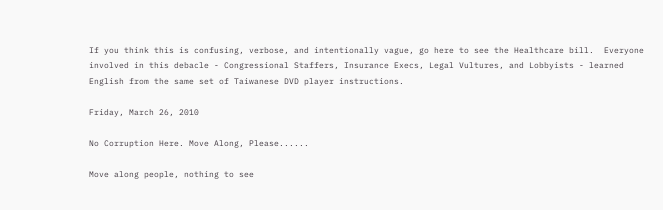If you think this is confusing, verbose, and intentionally vague, go here to see the Healthcare bill.  Everyone involved in this debacle - Congressional Staffers, Insurance Execs, Legal Vultures, and Lobbyists - learned English from the same set of Taiwanese DVD player instructions.

Friday, March 26, 2010

No Corruption Here. Move Along, Please......

Move along people, nothing to see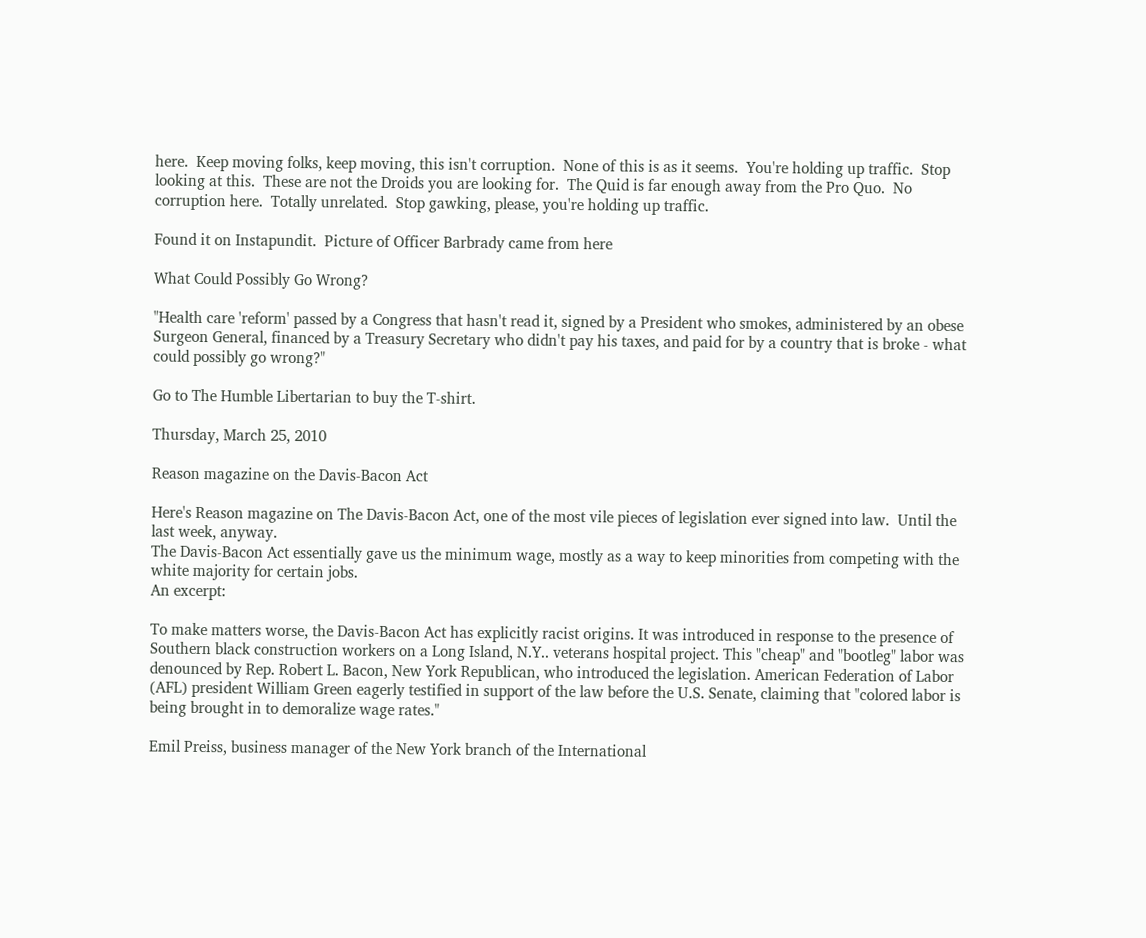here.  Keep moving folks, keep moving, this isn't corruption.  None of this is as it seems.  You're holding up traffic.  Stop looking at this.  These are not the Droids you are looking for.  The Quid is far enough away from the Pro Quo.  No corruption here.  Totally unrelated.  Stop gawking, please, you're holding up traffic.

Found it on Instapundit.  Picture of Officer Barbrady came from here

What Could Possibly Go Wrong?

"Health care 'reform' passed by a Congress that hasn't read it, signed by a President who smokes, administered by an obese Surgeon General, financed by a Treasury Secretary who didn't pay his taxes, and paid for by a country that is broke - what could possibly go wrong?"

Go to The Humble Libertarian to buy the T-shirt.

Thursday, March 25, 2010

Reason magazine on the Davis-Bacon Act

Here's Reason magazine on The Davis-Bacon Act, one of the most vile pieces of legislation ever signed into law.  Until the last week, anyway.
The Davis-Bacon Act essentially gave us the minimum wage, mostly as a way to keep minorities from competing with the white majority for certain jobs.
An excerpt:

To make matters worse, the Davis-Bacon Act has explicitly racist origins. It was introduced in response to the presence of Southern black construction workers on a Long Island, N.Y.. veterans hospital project. This "cheap" and "bootleg" labor was denounced by Rep. Robert L. Bacon, New York Republican, who introduced the legislation. American Federation of Labor (AFL) president William Green eagerly testified in support of the law before the U.S. Senate, claiming that "colored labor is being brought in to demoralize wage rates."

Emil Preiss, business manager of the New York branch of the International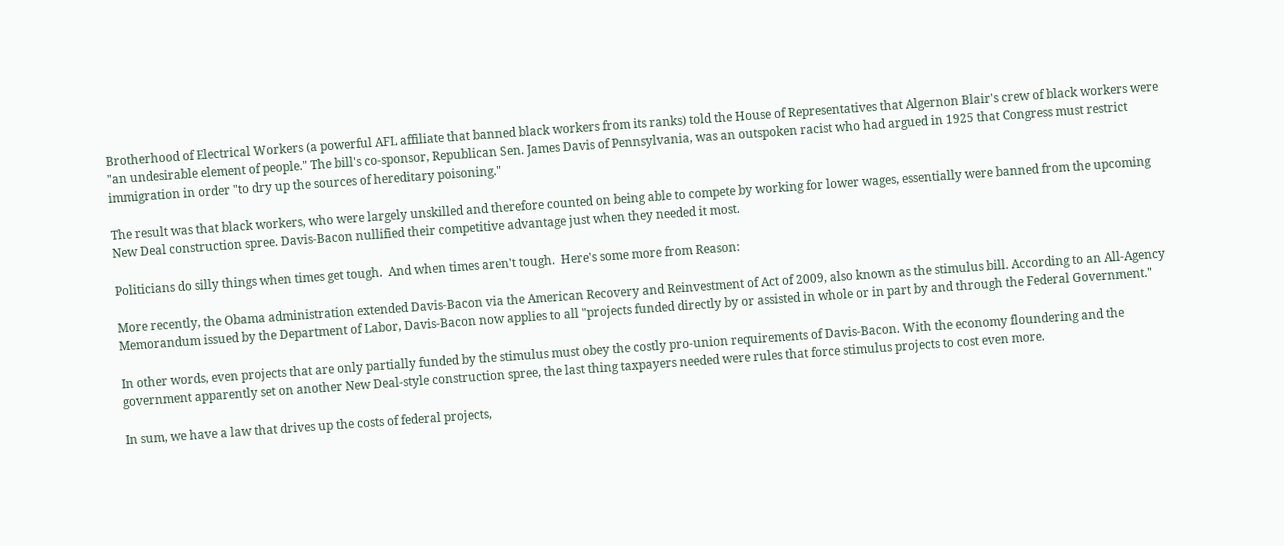Brotherhood of Electrical Workers (a powerful AFL affiliate that banned black workers from its ranks) told the House of Representatives that Algernon Blair's crew of black workers were "an undesirable element of people." The bill's co-sponsor, Republican Sen. James Davis of Pennsylvania, was an outspoken racist who had argued in 1925 that Congress must restrict immigration in order "to dry up the sources of hereditary poisoning."

The result was that black workers, who were largely unskilled and therefore counted on being able to compete by working for lower wages, essentially were banned from the upcoming New Deal construction spree. Davis-Bacon nullified their competitive advantage just when they needed it most.

Politicians do silly things when times get tough.  And when times aren't tough.  Here's some more from Reason:

More recently, the Obama administration extended Davis-Bacon via the American Recovery and Reinvestment of Act of 2009, also known as the stimulus bill. According to an All-Agency Memorandum issued by the Department of Labor, Davis-Bacon now applies to all "projects funded directly by or assisted in whole or in part by and through the Federal Government."

In other words, even projects that are only partially funded by the stimulus must obey the costly pro-union requirements of Davis-Bacon. With the economy floundering and the government apparently set on another New Deal-style construction spree, the last thing taxpayers needed were rules that force stimulus projects to cost even more.

In sum, we have a law that drives up the costs of federal projects,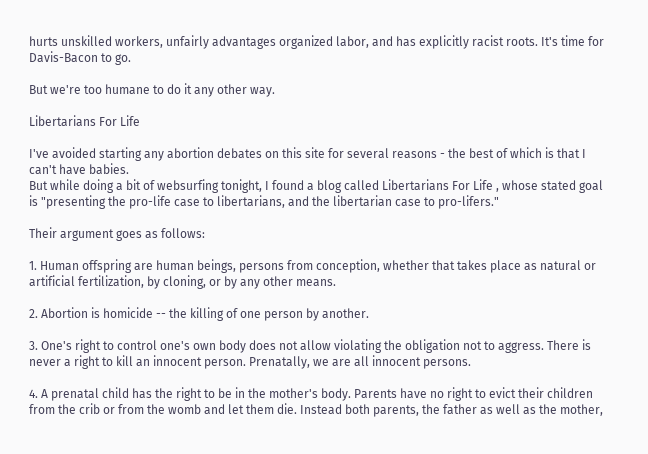hurts unskilled workers, unfairly advantages organized labor, and has explicitly racist roots. It's time for Davis-Bacon to go.

But we're too humane to do it any other way.

Libertarians For Life

I've avoided starting any abortion debates on this site for several reasons - the best of which is that I can't have babies.
But while doing a bit of websurfing tonight, I found a blog called Libertarians For Life , whose stated goal is "presenting the pro-life case to libertarians, and the libertarian case to pro-lifers."

Their argument goes as follows:

1. Human offspring are human beings, persons from conception, whether that takes place as natural or artificial fertilization, by cloning, or by any other means.

2. Abortion is homicide -- the killing of one person by another.

3. One's right to control one's own body does not allow violating the obligation not to aggress. There is never a right to kill an innocent person. Prenatally, we are all innocent persons.

4. A prenatal child has the right to be in the mother's body. Parents have no right to evict their children from the crib or from the womb and let them die. Instead both parents, the father as well as the mother,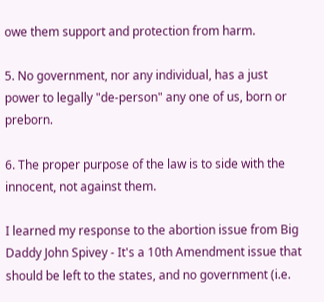owe them support and protection from harm.

5. No government, nor any individual, has a just power to legally "de-person" any one of us, born or preborn.

6. The proper purpose of the law is to side with the innocent, not against them.

I learned my response to the abortion issue from Big Daddy John Spivey - It's a 10th Amendment issue that should be left to the states, and no government (i.e.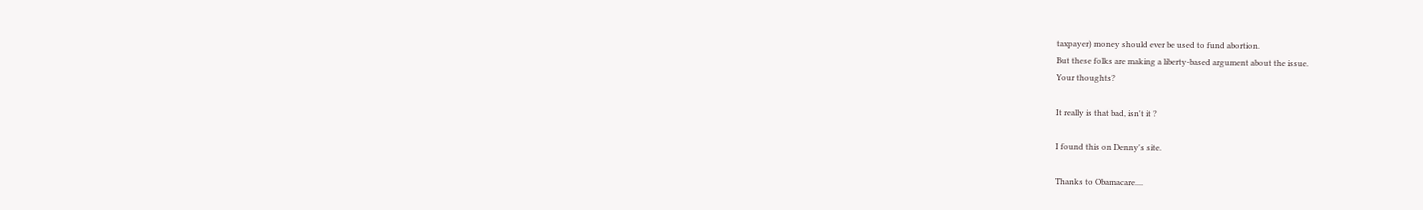taxpayer) money should ever be used to fund abortion.
But these folks are making a liberty-based argument about the issue.
Your thoughts?

It really is that bad, isn't it ?

I found this on Denny's site.

Thanks to Obamacare....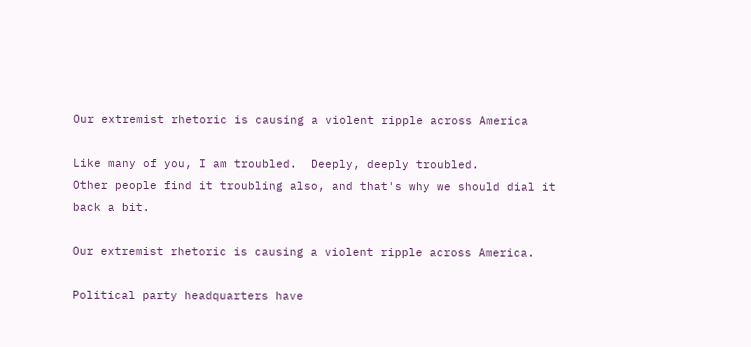Our extremist rhetoric is causing a violent ripple across America

Like many of you, I am troubled.  Deeply, deeply troubled.
Other people find it troubling also, and that's why we should dial it back a bit.

Our extremist rhetoric is causing a violent ripple across America.

Political party headquarters have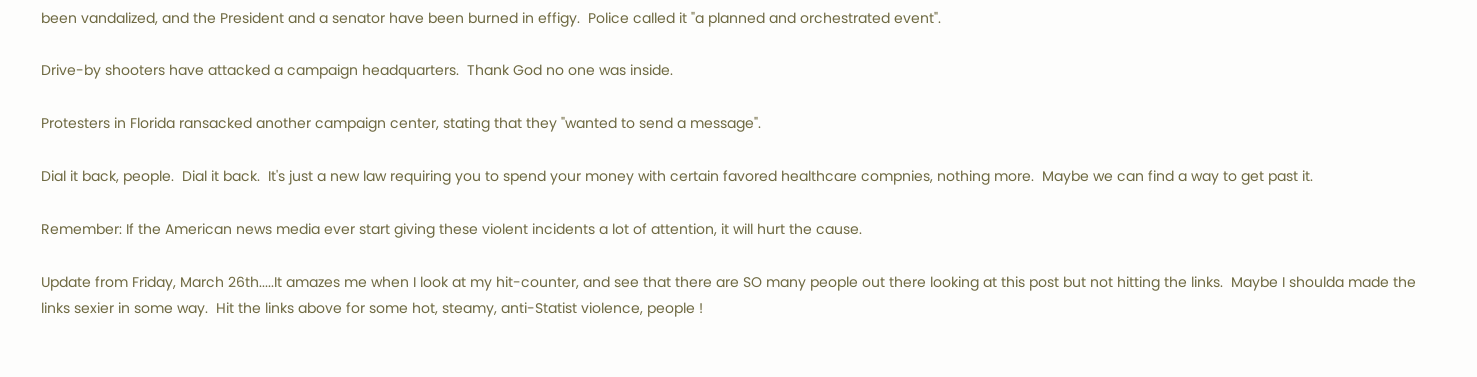been vandalized, and the President and a senator have been burned in effigy.  Police called it "a planned and orchestrated event".

Drive-by shooters have attacked a campaign headquarters.  Thank God no one was inside.

Protesters in Florida ransacked another campaign center, stating that they "wanted to send a message".

Dial it back, people.  Dial it back.  It's just a new law requiring you to spend your money with certain favored healthcare compnies, nothing more.  Maybe we can find a way to get past it.

Remember: If the American news media ever start giving these violent incidents a lot of attention, it will hurt the cause.

Update from Friday, March 26th.....It amazes me when I look at my hit-counter, and see that there are SO many people out there looking at this post but not hitting the links.  Maybe I shoulda made the links sexier in some way.  Hit the links above for some hot, steamy, anti-Statist violence, people !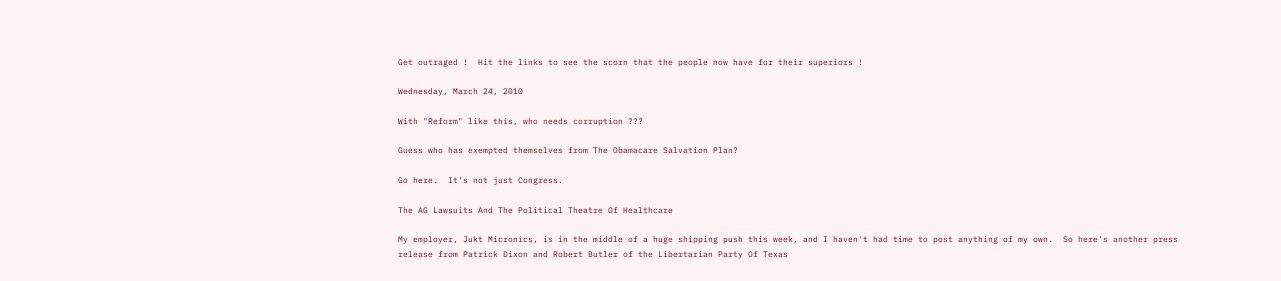Get outraged !  Hit the links to see the scorn that the people now have for their superiors !

Wednesday, March 24, 2010

With "Reform" like this, who needs corruption ???

Guess who has exempted themselves from The Obamacare Salvation Plan?

Go here.  It's not just Congress.

The AG Lawsuits And The Political Theatre Of Healthcare

My employer, Jukt Micronics, is in the middle of a huge shipping push this week, and I haven't had time to post anything of my own.  So here's another press release from Patrick Dixon and Robert Butler of the Libertarian Party Of Texas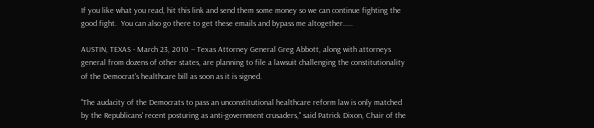If you like what you read, hit this link and send them some money so we can continue fighting the good fight.  You can also go there to get these emails and bypass me altogether.....

AUSTIN, TEXAS - March 23, 2010 -- Texas Attorney General Greg Abbott, along with attorneys general from dozens of other states, are planning to file a lawsuit challenging the constitutionality of the Democrat's healthcare bill as soon as it is signed.

"The audacity of the Democrats to pass an unconstitutional healthcare reform law is only matched by the Republicans' recent posturing as anti-government crusaders," said Patrick Dixon, Chair of the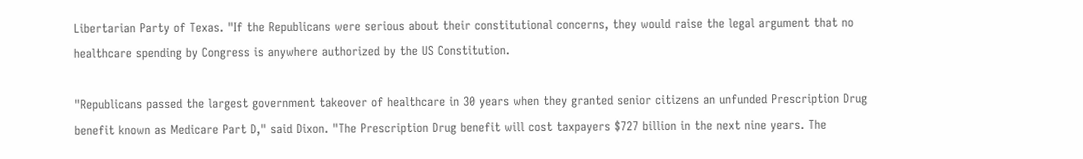Libertarian Party of Texas. "If the Republicans were serious about their constitutional concerns, they would raise the legal argument that no healthcare spending by Congress is anywhere authorized by the US Constitution.

"Republicans passed the largest government takeover of healthcare in 30 years when they granted senior citizens an unfunded Prescription Drug benefit known as Medicare Part D," said Dixon. "The Prescription Drug benefit will cost taxpayers $727 billion in the next nine years. The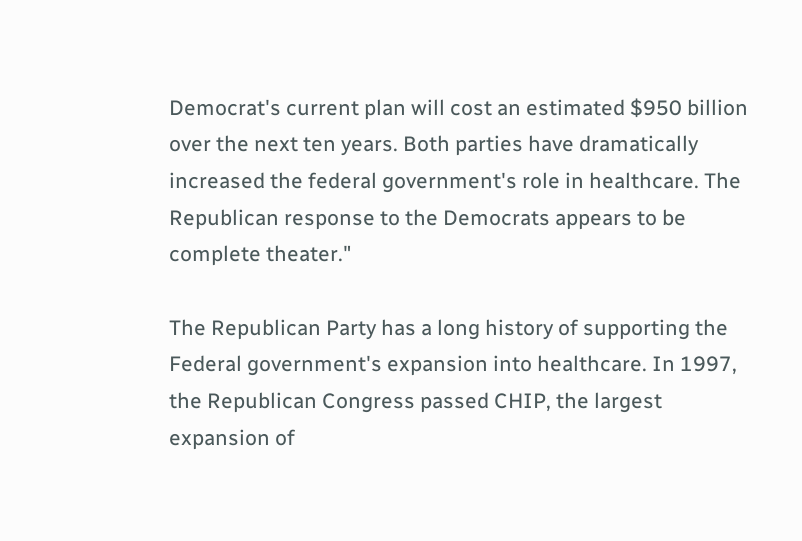Democrat's current plan will cost an estimated $950 billion over the next ten years. Both parties have dramatically increased the federal government's role in healthcare. The Republican response to the Democrats appears to be complete theater."

The Republican Party has a long history of supporting the Federal government's expansion into healthcare. In 1997, the Republican Congress passed CHIP, the largest expansion of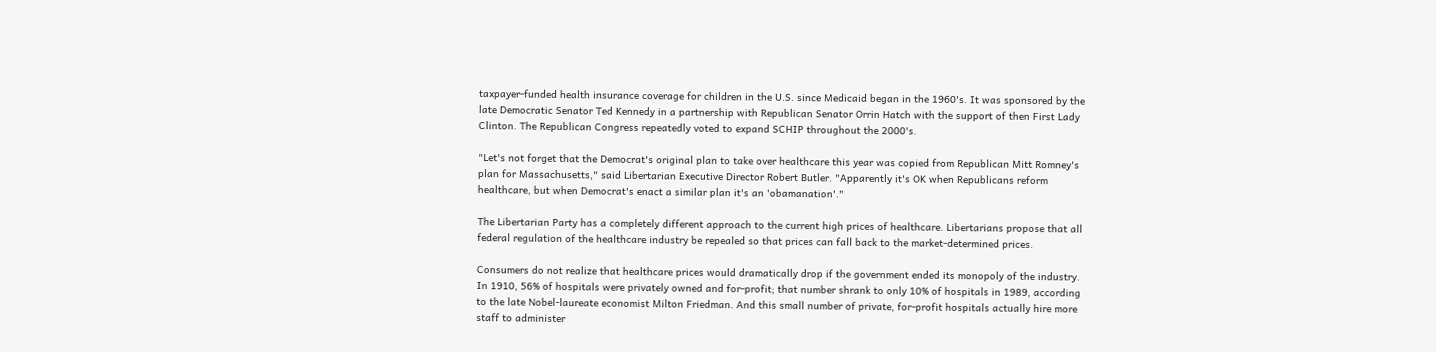taxpayer-funded health insurance coverage for children in the U.S. since Medicaid began in the 1960's. It was sponsored by the late Democratic Senator Ted Kennedy in a partnership with Republican Senator Orrin Hatch with the support of then First Lady Clinton. The Republican Congress repeatedly voted to expand SCHIP throughout the 2000's.

"Let's not forget that the Democrat's original plan to take over healthcare this year was copied from Republican Mitt Romney's plan for Massachusetts," said Libertarian Executive Director Robert Butler. "Apparently it's OK when Republicans reform healthcare, but when Democrat's enact a similar plan it's an 'obamanation'."

The Libertarian Party has a completely different approach to the current high prices of healthcare. Libertarians propose that all federal regulation of the healthcare industry be repealed so that prices can fall back to the market-determined prices.

Consumers do not realize that healthcare prices would dramatically drop if the government ended its monopoly of the industry. In 1910, 56% of hospitals were privately owned and for-profit; that number shrank to only 10% of hospitals in 1989, according to the late Nobel-laureate economist Milton Friedman. And this small number of private, for-profit hospitals actually hire more staff to administer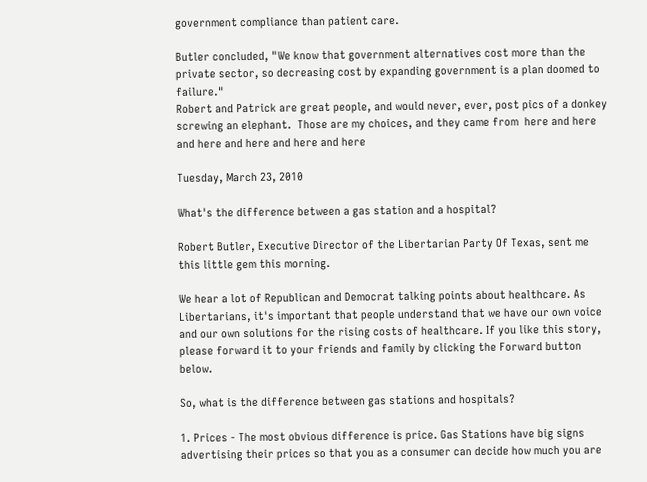government compliance than patient care.

Butler concluded, "We know that government alternatives cost more than the private sector, so decreasing cost by expanding government is a plan doomed to failure."
Robert and Patrick are great people, and would never, ever, post pics of a donkey screwing an elephant.  Those are my choices, and they came from  here and here and here and here and here and here

Tuesday, March 23, 2010

What's the difference between a gas station and a hospital?

Robert Butler, Executive Director of the Libertarian Party Of Texas, sent me this little gem this morning.

We hear a lot of Republican and Democrat talking points about healthcare. As Libertarians, it's important that people understand that we have our own voice and our own solutions for the rising costs of healthcare. If you like this story, please forward it to your friends and family by clicking the Forward button below.

So, what is the difference between gas stations and hospitals?

1. Prices - The most obvious difference is price. Gas Stations have big signs advertising their prices so that you as a consumer can decide how much you are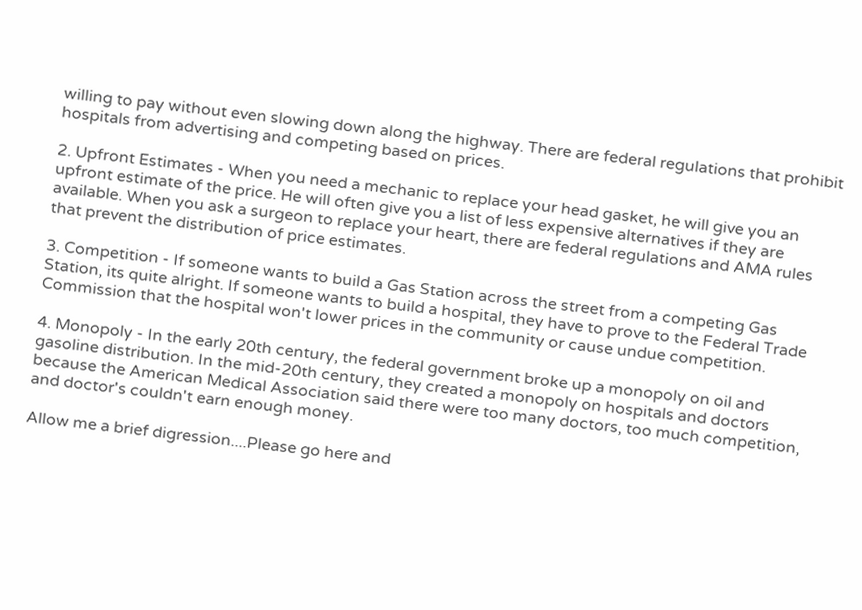willing to pay without even slowing down along the highway. There are federal regulations that prohibit hospitals from advertising and competing based on prices.

2. Upfront Estimates - When you need a mechanic to replace your head gasket, he will give you an upfront estimate of the price. He will often give you a list of less expensive alternatives if they are available. When you ask a surgeon to replace your heart, there are federal regulations and AMA rules that prevent the distribution of price estimates.

3. Competition - If someone wants to build a Gas Station across the street from a competing Gas Station, its quite alright. If someone wants to build a hospital, they have to prove to the Federal Trade Commission that the hospital won't lower prices in the community or cause undue competition.

4. Monopoly - In the early 20th century, the federal government broke up a monopoly on oil and gasoline distribution. In the mid-20th century, they created a monopoly on hospitals and doctors because the American Medical Association said there were too many doctors, too much competition, and doctor's couldn't earn enough money.

Allow me a brief digression....Please go here and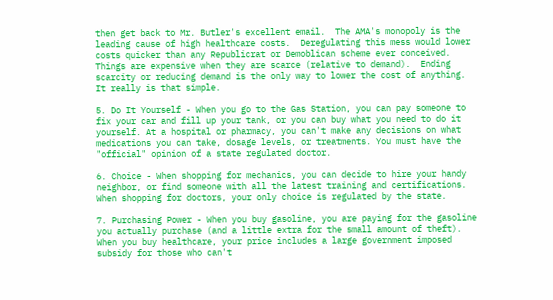then get back to Mr. Butler's excellent email.  The AMA's monopoly is the leading cause of high healthcare costs.  Deregulating this mess would lower costs quicker than any Republicrat or Demoblican scheme ever conceived. Things are expensive when they are scarce (relative to demand).  Ending scarcity or reducing demand is the only way to lower the cost of anything.  It really is that simple.

5. Do It Yourself - When you go to the Gas Station, you can pay someone to fix your car and fill up your tank, or you can buy what you need to do it yourself. At a hospital or pharmacy, you can't make any decisions on what medications you can take, dosage levels, or treatments. You must have the "official" opinion of a state regulated doctor.

6. Choice - When shopping for mechanics, you can decide to hire your handy neighbor, or find someone with all the latest training and certifications. When shopping for doctors, your only choice is regulated by the state.

7. Purchasing Power - When you buy gasoline, you are paying for the gasoline you actually purchase (and a little extra for the small amount of theft). When you buy healthcare, your price includes a large government imposed subsidy for those who can't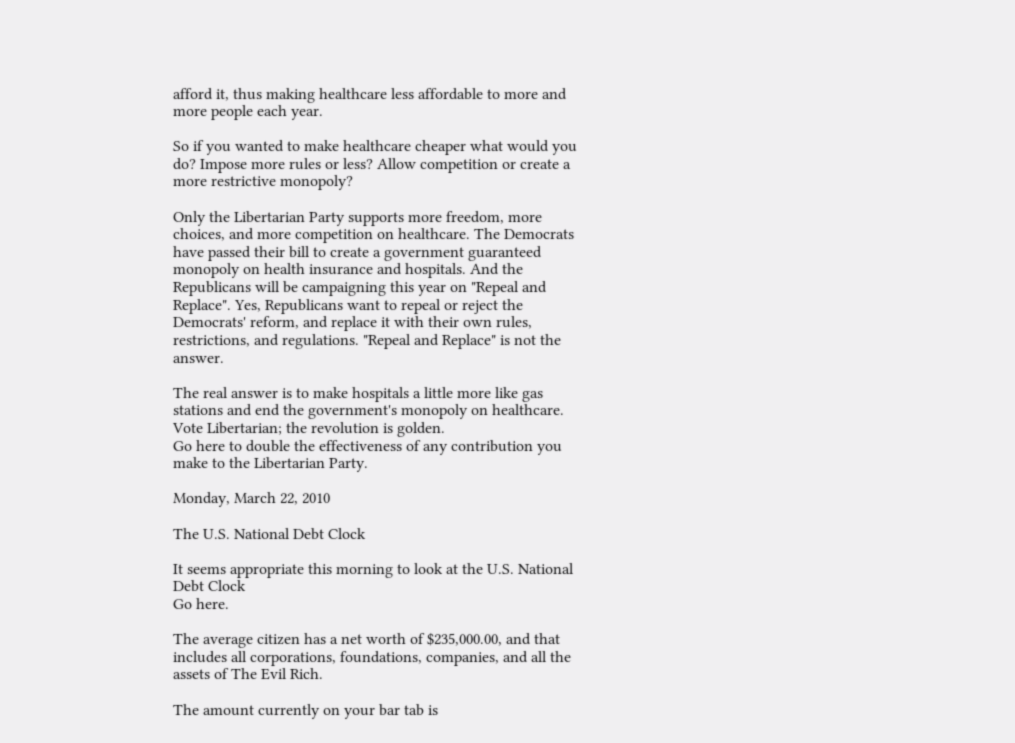afford it, thus making healthcare less affordable to more and more people each year.

So if you wanted to make healthcare cheaper what would you do? Impose more rules or less? Allow competition or create a more restrictive monopoly?

Only the Libertarian Party supports more freedom, more choices, and more competition on healthcare. The Democrats have passed their bill to create a government guaranteed monopoly on health insurance and hospitals. And the Republicans will be campaigning this year on "Repeal and Replace". Yes, Republicans want to repeal or reject the Democrats' reform, and replace it with their own rules, restrictions, and regulations. "Repeal and Replace" is not the answer.

The real answer is to make hospitals a little more like gas stations and end the government's monopoly on healthcare. Vote Libertarian; the revolution is golden.
Go here to double the effectiveness of any contribution you make to the Libertarian Party.

Monday, March 22, 2010

The U.S. National Debt Clock

It seems appropriate this morning to look at the U.S. National Debt Clock
Go here.

The average citizen has a net worth of $235,000.00, and that includes all corporations, foundations, companies, and all the assets of The Evil Rich.

The amount currently on your bar tab is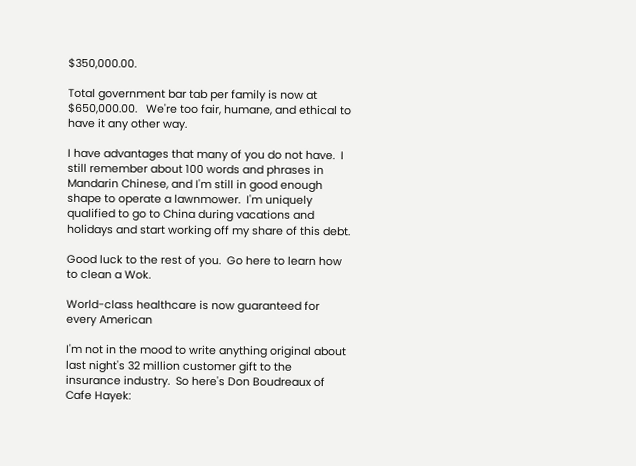$350,000.00.

Total government bar tab per family is now at $650,000.00.   We're too fair, humane, and ethical to have it any other way.

I have advantages that many of you do not have.  I still remember about 100 words and phrases in Mandarin Chinese, and I'm still in good enough shape to operate a lawnmower.  I'm uniquely qualified to go to China during vacations and holidays and start working off my share of this debt.

Good luck to the rest of you.  Go here to learn how to clean a Wok.

World-class healthcare is now guaranteed for every American

I'm not in the mood to write anything original about last night's 32 million customer gift to the insurance industry.  So here's Don Boudreaux of Cafe Hayek: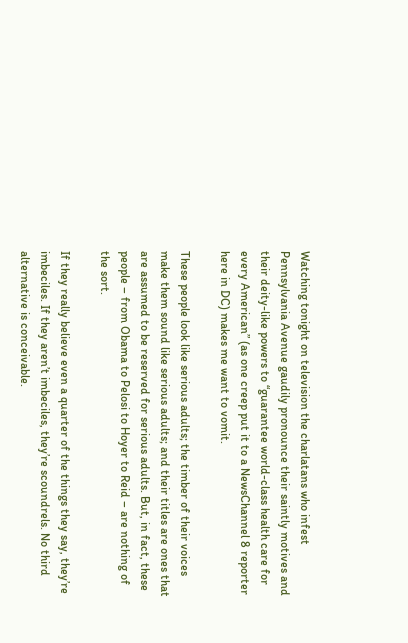Watching tonight on television the charlatans who infest Pennsylvania Avenue gaudily pronounce their saintly motives and their deity-like powers to “guarantee world-class health care for every American” (as one creep put it to a NewsChannel 8 reporter here in DC) makes me want to vomit.

These people look like serious adults; the timber of their voices make them sound like serious adults; and their titles are ones that are assumed to be reserved for serious adults. But, in fact, these people – from Obama to Pelosi to Hoyer to Reid – are nothing of the sort.

If they really believe even a quarter of the things they say, they’re imbeciles. If they aren’t imbeciles, they’re scoundrels. No third alternative is conceivable.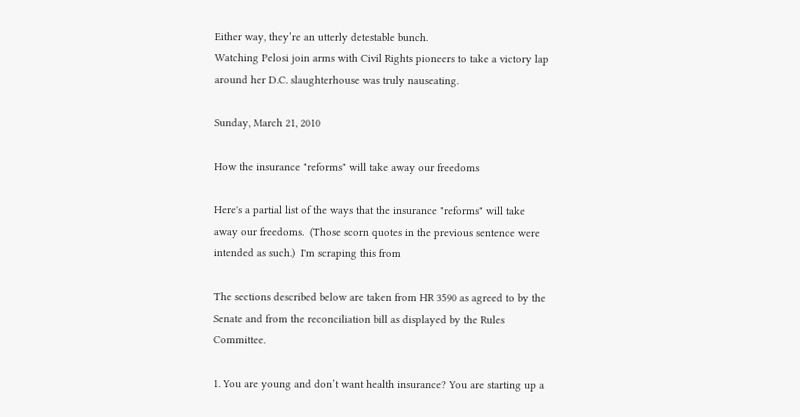Either way, they’re an utterly detestable bunch.
Watching Pelosi join arms with Civil Rights pioneers to take a victory lap around her D.C. slaughterhouse was truly nauseating.

Sunday, March 21, 2010

How the insurance "reforms" will take away our freedoms

Here's a partial list of the ways that the insurance "reforms" will take away our freedoms.  (Those scorn quotes in the previous sentence were intended as such.)  I'm scraping this from

The sections described below are taken from HR 3590 as agreed to by the Senate and from the reconciliation bill as displayed by the Rules Committee.

1. You are young and don’t want health insurance? You are starting up a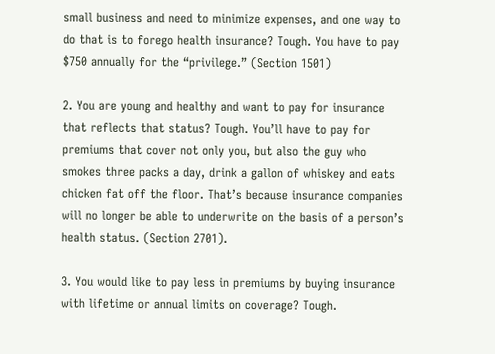small business and need to minimize expenses, and one way to do that is to forego health insurance? Tough. You have to pay $750 annually for the “privilege.” (Section 1501)

2. You are young and healthy and want to pay for insurance that reflects that status? Tough. You’ll have to pay for premiums that cover not only you, but also the guy who smokes three packs a day, drink a gallon of whiskey and eats chicken fat off the floor. That’s because insurance companies will no longer be able to underwrite on the basis of a person’s health status. (Section 2701).

3. You would like to pay less in premiums by buying insurance with lifetime or annual limits on coverage? Tough.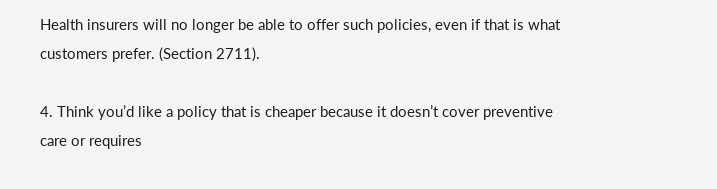Health insurers will no longer be able to offer such policies, even if that is what customers prefer. (Section 2711).

4. Think you’d like a policy that is cheaper because it doesn’t cover preventive care or requires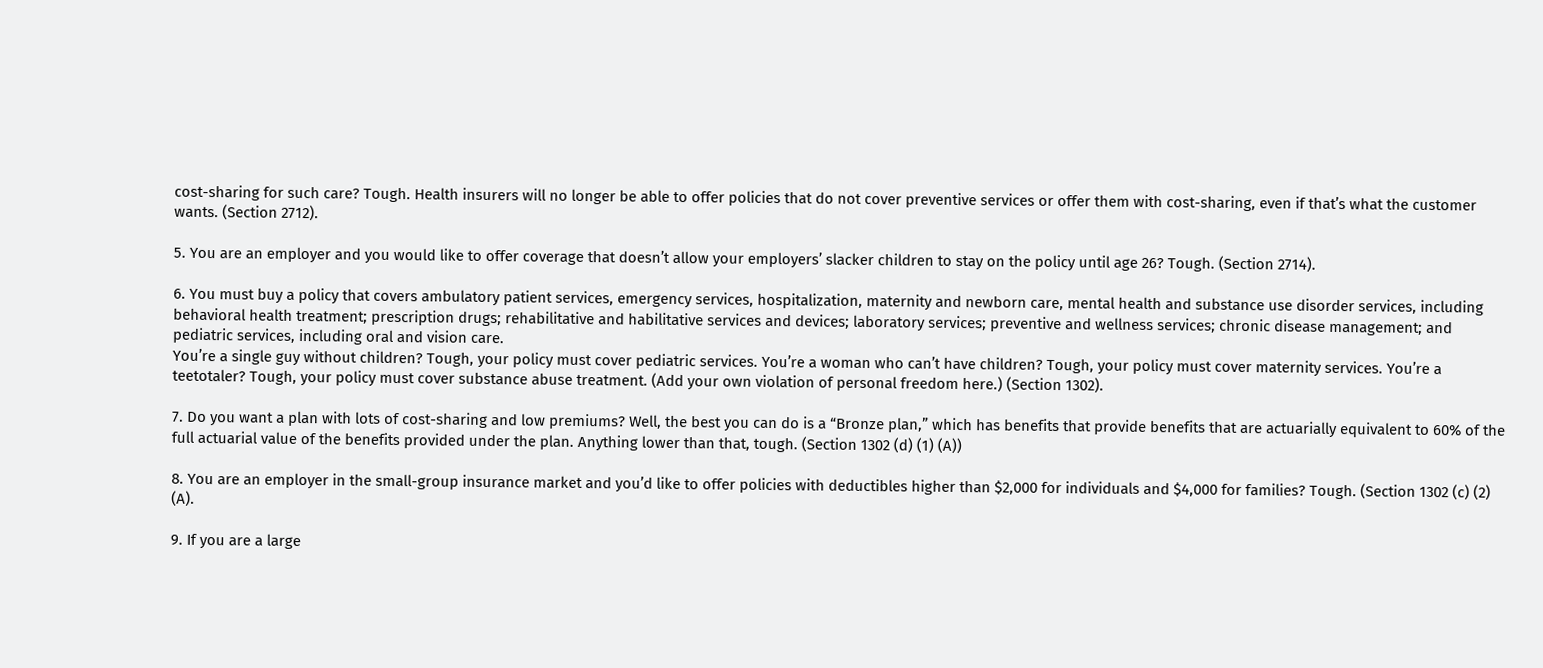cost-sharing for such care? Tough. Health insurers will no longer be able to offer policies that do not cover preventive services or offer them with cost-sharing, even if that’s what the customer wants. (Section 2712).

5. You are an employer and you would like to offer coverage that doesn’t allow your employers’ slacker children to stay on the policy until age 26? Tough. (Section 2714).

6. You must buy a policy that covers ambulatory patient services, emergency services, hospitalization, maternity and newborn care, mental health and substance use disorder services, including behavioral health treatment; prescription drugs; rehabilitative and habilitative services and devices; laboratory services; preventive and wellness services; chronic disease management; and pediatric services, including oral and vision care.
You’re a single guy without children? Tough, your policy must cover pediatric services. You’re a woman who can’t have children? Tough, your policy must cover maternity services. You’re a teetotaler? Tough, your policy must cover substance abuse treatment. (Add your own violation of personal freedom here.) (Section 1302).

7. Do you want a plan with lots of cost-sharing and low premiums? Well, the best you can do is a “Bronze plan,” which has benefits that provide benefits that are actuarially equivalent to 60% of the full actuarial value of the benefits provided under the plan. Anything lower than that, tough. (Section 1302 (d) (1) (A))

8. You are an employer in the small-group insurance market and you’d like to offer policies with deductibles higher than $2,000 for individuals and $4,000 for families? Tough. (Section 1302 (c) (2) (A).

9. If you are a large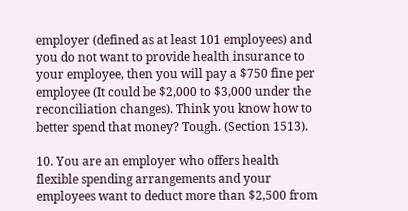employer (defined as at least 101 employees) and you do not want to provide health insurance to your employee, then you will pay a $750 fine per employee (It could be $2,000 to $3,000 under the reconciliation changes). Think you know how to better spend that money? Tough. (Section 1513).

10. You are an employer who offers health flexible spending arrangements and your employees want to deduct more than $2,500 from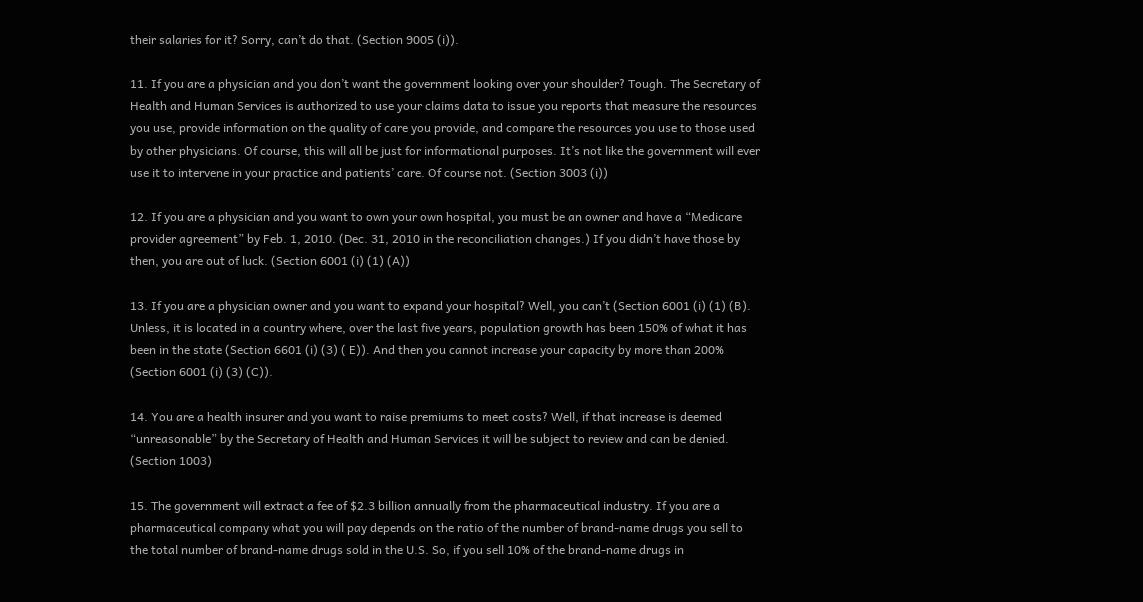their salaries for it? Sorry, can’t do that. (Section 9005 (i)).

11. If you are a physician and you don’t want the government looking over your shoulder? Tough. The Secretary of Health and Human Services is authorized to use your claims data to issue you reports that measure the resources you use, provide information on the quality of care you provide, and compare the resources you use to those used by other physicians. Of course, this will all be just for informational purposes. It’s not like the government will ever use it to intervene in your practice and patients’ care. Of course not. (Section 3003 (i))

12. If you are a physician and you want to own your own hospital, you must be an owner and have a “Medicare provider agreement” by Feb. 1, 2010. (Dec. 31, 2010 in the reconciliation changes.) If you didn’t have those by then, you are out of luck. (Section 6001 (i) (1) (A))

13. If you are a physician owner and you want to expand your hospital? Well, you can’t (Section 6001 (i) (1) (B). Unless, it is located in a country where, over the last five years, population growth has been 150% of what it has been in the state (Section 6601 (i) (3) ( E)). And then you cannot increase your capacity by more than 200% (Section 6001 (i) (3) (C)).

14. You are a health insurer and you want to raise premiums to meet costs? Well, if that increase is deemed “unreasonable” by the Secretary of Health and Human Services it will be subject to review and can be denied. (Section 1003)

15. The government will extract a fee of $2.3 billion annually from the pharmaceutical industry. If you are a pharmaceutical company what you will pay depends on the ratio of the number of brand-name drugs you sell to the total number of brand-name drugs sold in the U.S. So, if you sell 10% of the brand-name drugs in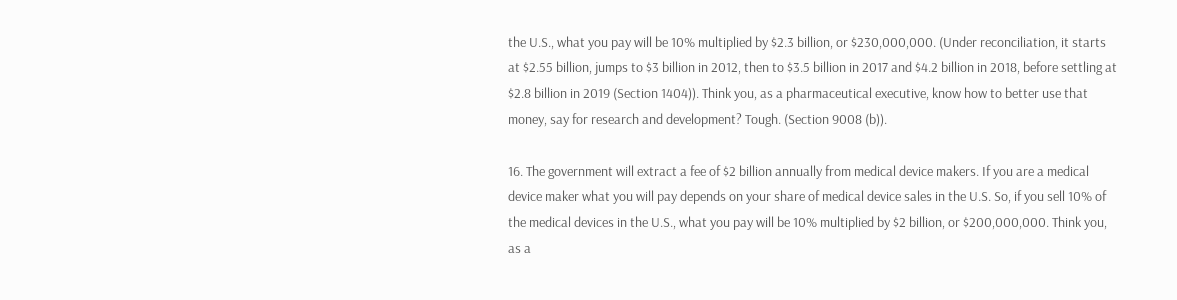the U.S., what you pay will be 10% multiplied by $2.3 billion, or $230,000,000. (Under reconciliation, it starts at $2.55 billion, jumps to $3 billion in 2012, then to $3.5 billion in 2017 and $4.2 billion in 2018, before settling at $2.8 billion in 2019 (Section 1404)). Think you, as a pharmaceutical executive, know how to better use that money, say for research and development? Tough. (Section 9008 (b)).

16. The government will extract a fee of $2 billion annually from medical device makers. If you are a medical device maker what you will pay depends on your share of medical device sales in the U.S. So, if you sell 10% of the medical devices in the U.S., what you pay will be 10% multiplied by $2 billion, or $200,000,000. Think you, as a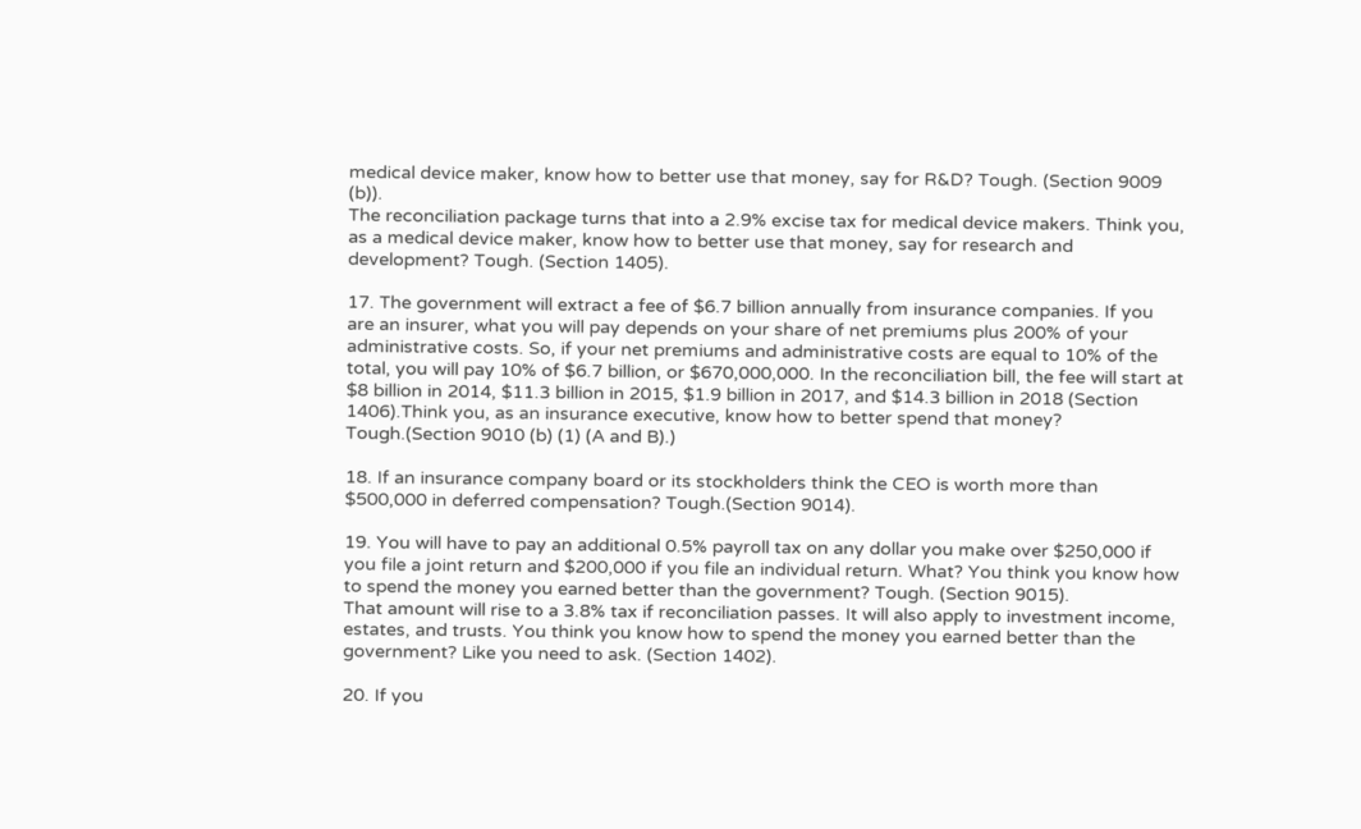medical device maker, know how to better use that money, say for R&D? Tough. (Section 9009 (b)).
The reconciliation package turns that into a 2.9% excise tax for medical device makers. Think you, as a medical device maker, know how to better use that money, say for research and development? Tough. (Section 1405).

17. The government will extract a fee of $6.7 billion annually from insurance companies. If you are an insurer, what you will pay depends on your share of net premiums plus 200% of your administrative costs. So, if your net premiums and administrative costs are equal to 10% of the total, you will pay 10% of $6.7 billion, or $670,000,000. In the reconciliation bill, the fee will start at $8 billion in 2014, $11.3 billion in 2015, $1.9 billion in 2017, and $14.3 billion in 2018 (Section 1406).Think you, as an insurance executive, know how to better spend that money? Tough.(Section 9010 (b) (1) (A and B).)

18. If an insurance company board or its stockholders think the CEO is worth more than $500,000 in deferred compensation? Tough.(Section 9014).

19. You will have to pay an additional 0.5% payroll tax on any dollar you make over $250,000 if you file a joint return and $200,000 if you file an individual return. What? You think you know how to spend the money you earned better than the government? Tough. (Section 9015).
That amount will rise to a 3.8% tax if reconciliation passes. It will also apply to investment income, estates, and trusts. You think you know how to spend the money you earned better than the government? Like you need to ask. (Section 1402).

20. If you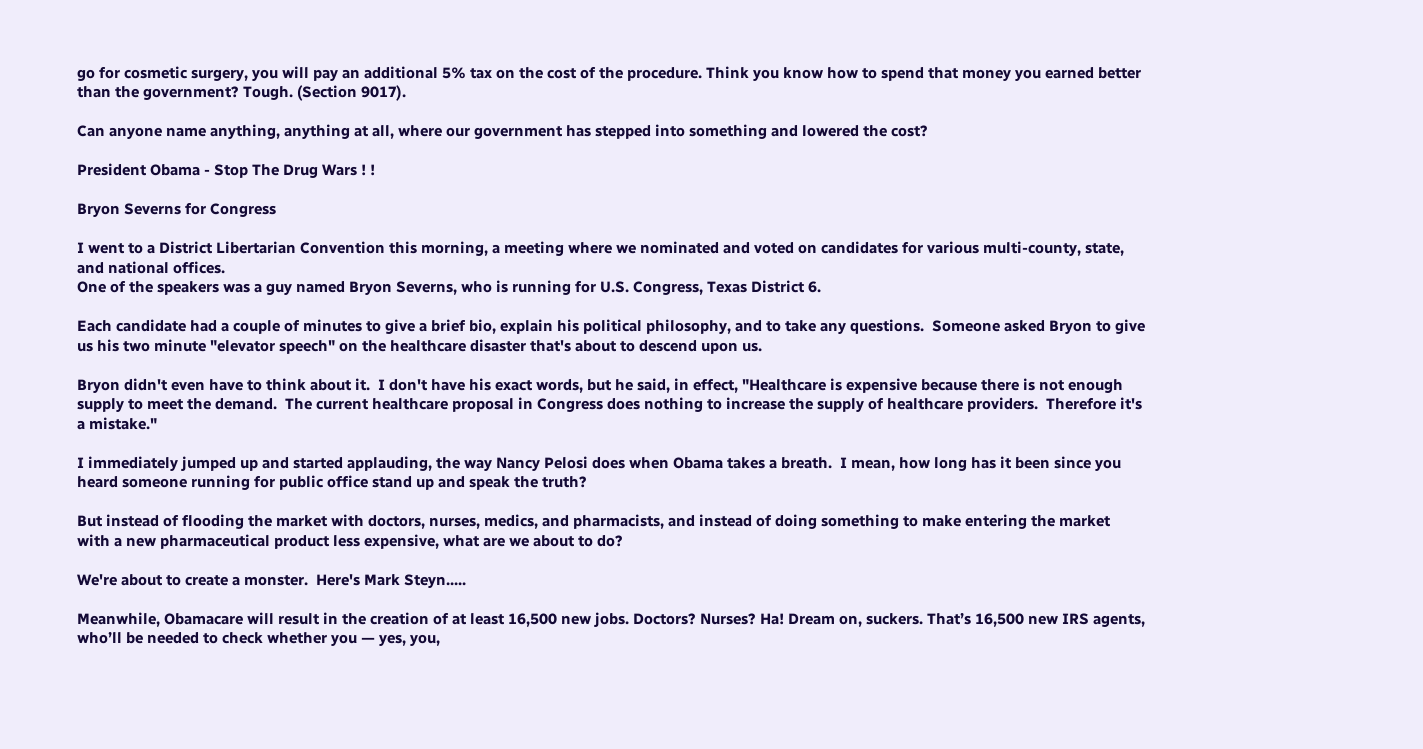go for cosmetic surgery, you will pay an additional 5% tax on the cost of the procedure. Think you know how to spend that money you earned better than the government? Tough. (Section 9017).

Can anyone name anything, anything at all, where our government has stepped into something and lowered the cost?

President Obama - Stop The Drug Wars ! !

Bryon Severns for Congress

I went to a District Libertarian Convention this morning, a meeting where we nominated and voted on candidates for various multi-county, state, and national offices.
One of the speakers was a guy named Bryon Severns, who is running for U.S. Congress, Texas District 6.

Each candidate had a couple of minutes to give a brief bio, explain his political philosophy, and to take any questions.  Someone asked Bryon to give us his two minute "elevator speech" on the healthcare disaster that's about to descend upon us.

Bryon didn't even have to think about it.  I don't have his exact words, but he said, in effect, "Healthcare is expensive because there is not enough supply to meet the demand.  The current healthcare proposal in Congress does nothing to increase the supply of healthcare providers.  Therefore it's a mistake."

I immediately jumped up and started applauding, the way Nancy Pelosi does when Obama takes a breath.  I mean, how long has it been since you heard someone running for public office stand up and speak the truth?

But instead of flooding the market with doctors, nurses, medics, and pharmacists, and instead of doing something to make entering the market with a new pharmaceutical product less expensive, what are we about to do?

We're about to create a monster.  Here's Mark Steyn.....

Meanwhile, Obamacare will result in the creation of at least 16,500 new jobs. Doctors? Nurses? Ha! Dream on, suckers. That’s 16,500 new IRS agents, who’ll be needed to check whether you — yes, you,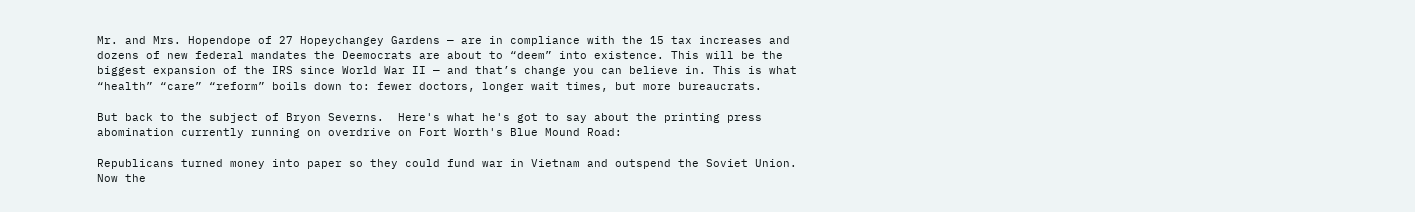Mr. and Mrs. Hopendope of 27 Hopeychangey Gardens — are in compliance with the 15 tax increases and dozens of new federal mandates the Deemocrats are about to “deem” into existence. This will be the biggest expansion of the IRS since World War II — and that’s change you can believe in. This is what “health” “care” “reform” boils down to: fewer doctors, longer wait times, but more bureaucrats.

But back to the subject of Bryon Severns.  Here's what he's got to say about the printing press abomination currently running on overdrive on Fort Worth's Blue Mound Road:

Republicans turned money into paper so they could fund war in Vietnam and outspend the Soviet Union. Now the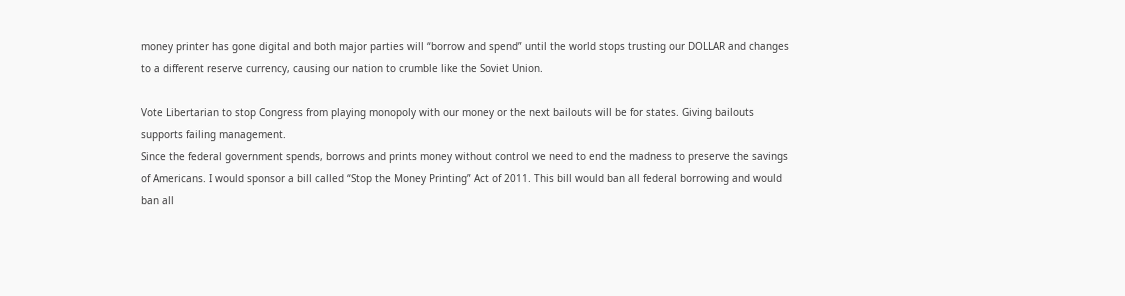money printer has gone digital and both major parties will “borrow and spend” until the world stops trusting our DOLLAR and changes to a different reserve currency, causing our nation to crumble like the Soviet Union.

Vote Libertarian to stop Congress from playing monopoly with our money or the next bailouts will be for states. Giving bailouts supports failing management.
Since the federal government spends, borrows and prints money without control we need to end the madness to preserve the savings of Americans. I would sponsor a bill called “Stop the Money Printing” Act of 2011. This bill would ban all federal borrowing and would ban all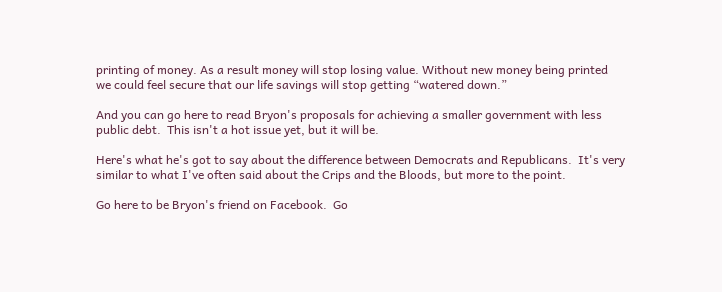printing of money. As a result money will stop losing value. Without new money being printed we could feel secure that our life savings will stop getting “watered down.”

And you can go here to read Bryon's proposals for achieving a smaller government with less public debt.  This isn't a hot issue yet, but it will be.

Here's what he's got to say about the difference between Democrats and Republicans.  It's very similar to what I've often said about the Crips and the Bloods, but more to the point.

Go here to be Bryon's friend on Facebook.  Go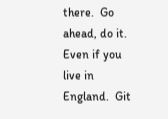there.  Go ahead, do it.  Even if you live in England.  Git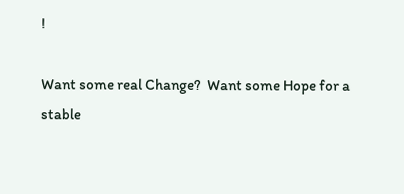!

Want some real Change?  Want some Hope for a stable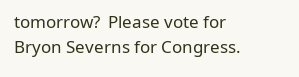tomorrow?  Please vote for Bryon Severns for Congress.